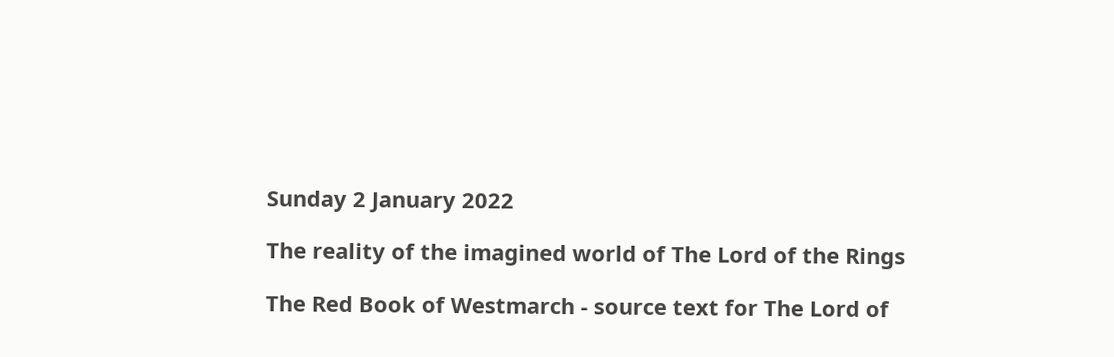Sunday 2 January 2022

The reality of the imagined world of The Lord of the Rings

The Red Book of Westmarch - source text for The Lord of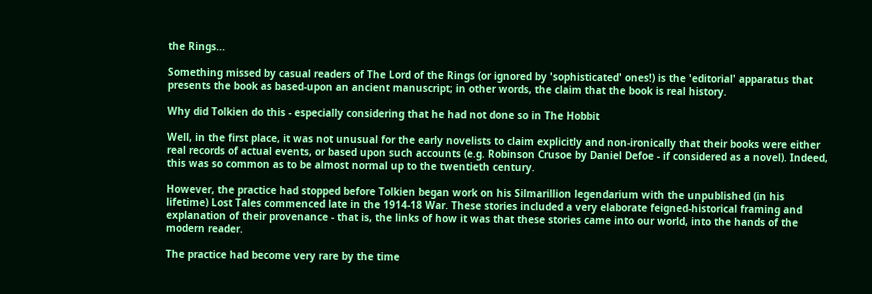the Rings...

Something missed by casual readers of The Lord of the Rings (or ignored by 'sophisticated' ones!) is the 'editorial' apparatus that presents the book as based-upon an ancient manuscript; in other words, the claim that the book is real history.

Why did Tolkien do this - especially considering that he had not done so in The Hobbit

Well, in the first place, it was not unusual for the early novelists to claim explicitly and non-ironically that their books were either real records of actual events, or based upon such accounts (e.g. Robinson Crusoe by Daniel Defoe - if considered as a novel). Indeed, this was so common as to be almost normal up to the twentieth century.

However, the practice had stopped before Tolkien began work on his Silmarillion legendarium with the unpublished (in his lifetime) Lost Tales commenced late in the 1914-18 War. These stories included a very elaborate feigned-historical framing and explanation of their provenance - that is, the links of how it was that these stories came into our world, into the hands of the modern reader.

The practice had become very rare by the time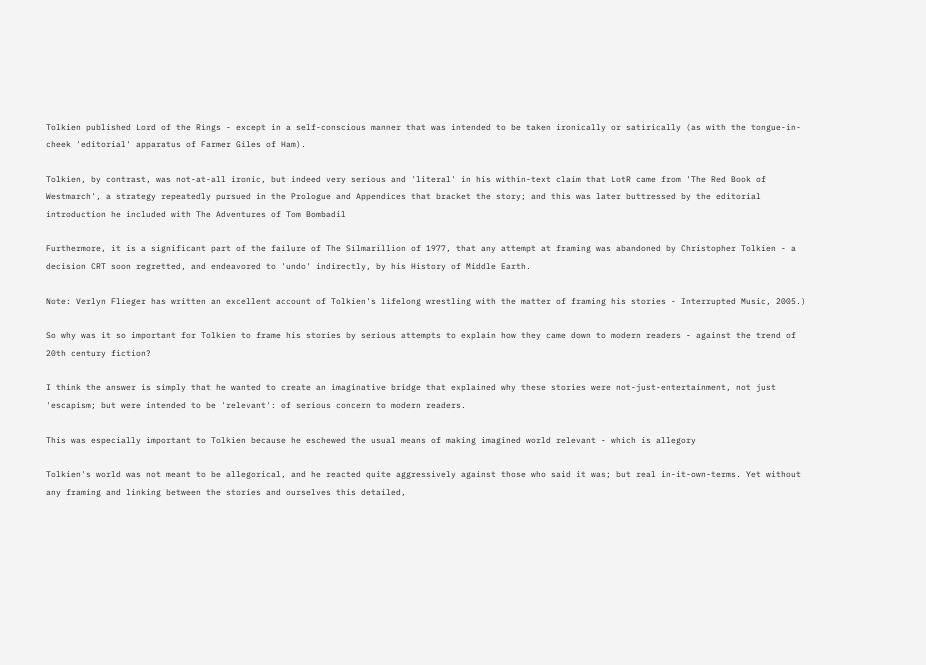Tolkien published Lord of the Rings - except in a self-conscious manner that was intended to be taken ironically or satirically (as with the tongue-in-cheek 'editorial' apparatus of Farmer Giles of Ham).

Tolkien, by contrast, was not-at-all ironic, but indeed very serious and 'literal' in his within-text claim that LotR came from 'The Red Book of Westmarch', a strategy repeatedly pursued in the Prologue and Appendices that bracket the story; and this was later buttressed by the editorial introduction he included with The Adventures of Tom Bombadil

Furthermore, it is a significant part of the failure of The Silmarillion of 1977, that any attempt at framing was abandoned by Christopher Tolkien - a decision CRT soon regretted, and endeavored to 'undo' indirectly, by his History of Middle Earth.

Note: Verlyn Flieger has written an excellent account of Tolkien's lifelong wrestling with the matter of framing his stories - Interrupted Music, 2005.)

So why was it so important for Tolkien to frame his stories by serious attempts to explain how they came down to modern readers - against the trend of 20th century fiction?

I think the answer is simply that he wanted to create an imaginative bridge that explained why these stories were not-just-entertainment, not just 'escapism; but were intended to be 'relevant': of serious concern to modern readers.

This was especially important to Tolkien because he eschewed the usual means of making imagined world relevant - which is allegory

Tolkien's world was not meant to be allegorical, and he reacted quite aggressively against those who said it was; but real in-it-own-terms. Yet without any framing and linking between the stories and ourselves this detailed,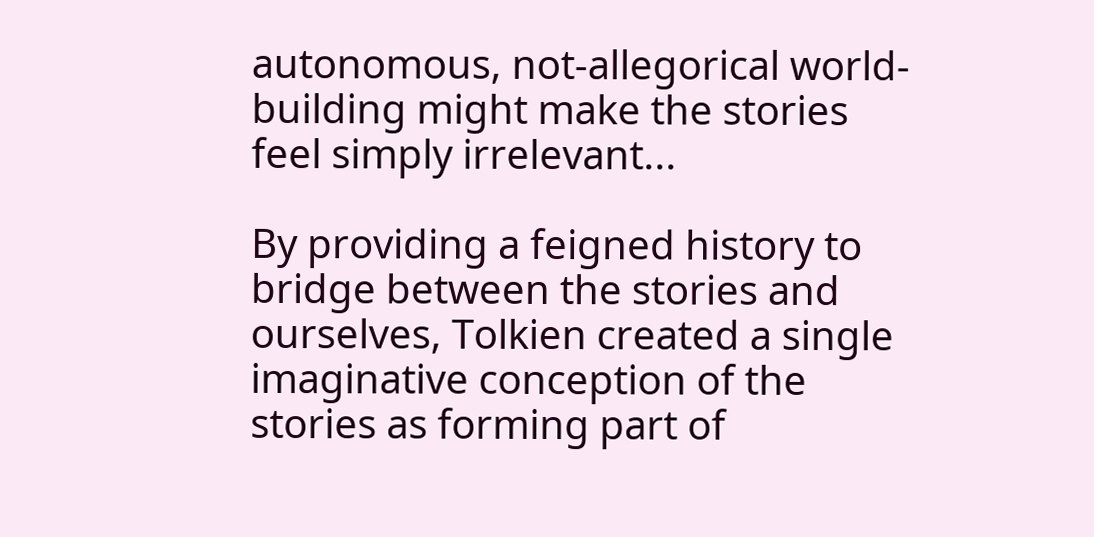autonomous, not-allegorical world-building might make the stories feel simply irrelevant...

By providing a feigned history to bridge between the stories and ourselves, Tolkien created a single imaginative conception of the stories as forming part of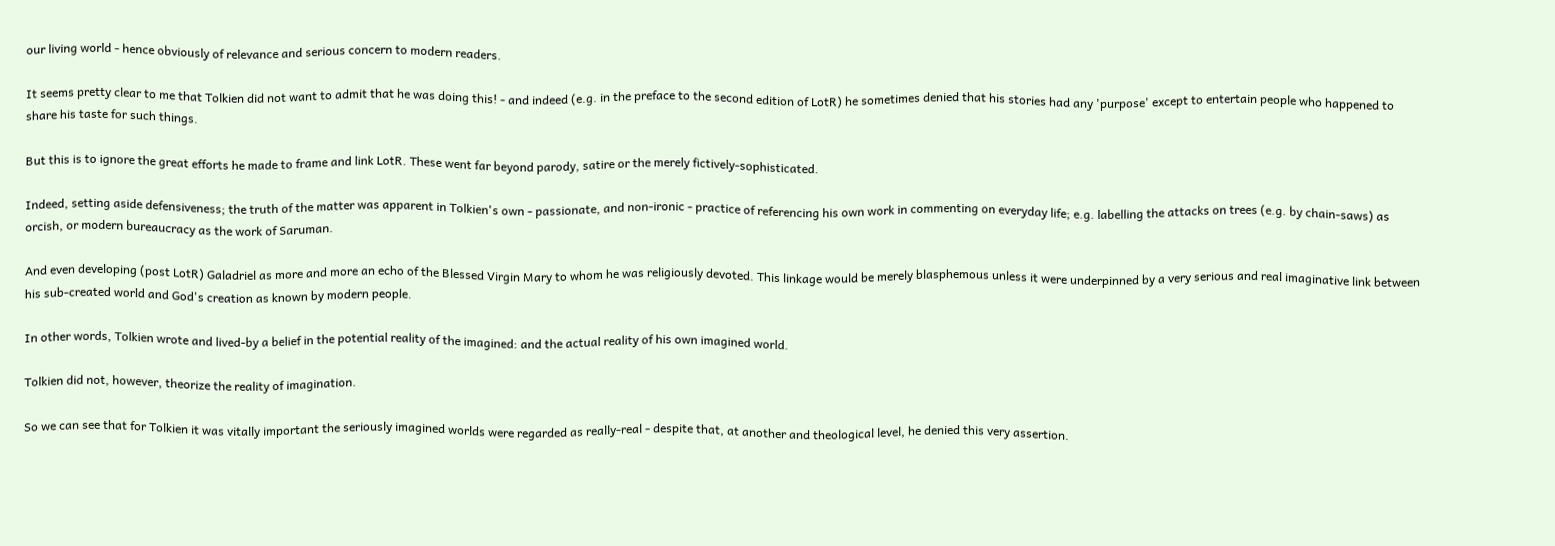our living world - hence obviously of relevance and serious concern to modern readers.

It seems pretty clear to me that Tolkien did not want to admit that he was doing this! - and indeed (e.g. in the preface to the second edition of LotR) he sometimes denied that his stories had any 'purpose' except to entertain people who happened to share his taste for such things.

But this is to ignore the great efforts he made to frame and link LotR. These went far beyond parody, satire or the merely fictively-sophisticated.

Indeed, setting aside defensiveness; the truth of the matter was apparent in Tolkien's own - passionate, and non-ironic - practice of referencing his own work in commenting on everyday life; e.g. labelling the attacks on trees (e.g. by chain-saws) as orcish, or modern bureaucracy as the work of Saruman.

And even developing (post LotR) Galadriel as more and more an echo of the Blessed Virgin Mary to whom he was religiously devoted. This linkage would be merely blasphemous unless it were underpinned by a very serious and real imaginative link between his sub-created world and God's creation as known by modern people.

In other words, Tolkien wrote and lived-by a belief in the potential reality of the imagined: and the actual reality of his own imagined world.

Tolkien did not, however, theorize the reality of imagination.

So we can see that for Tolkien it was vitally important the seriously imagined worlds were regarded as really-real - despite that, at another and theological level, he denied this very assertion.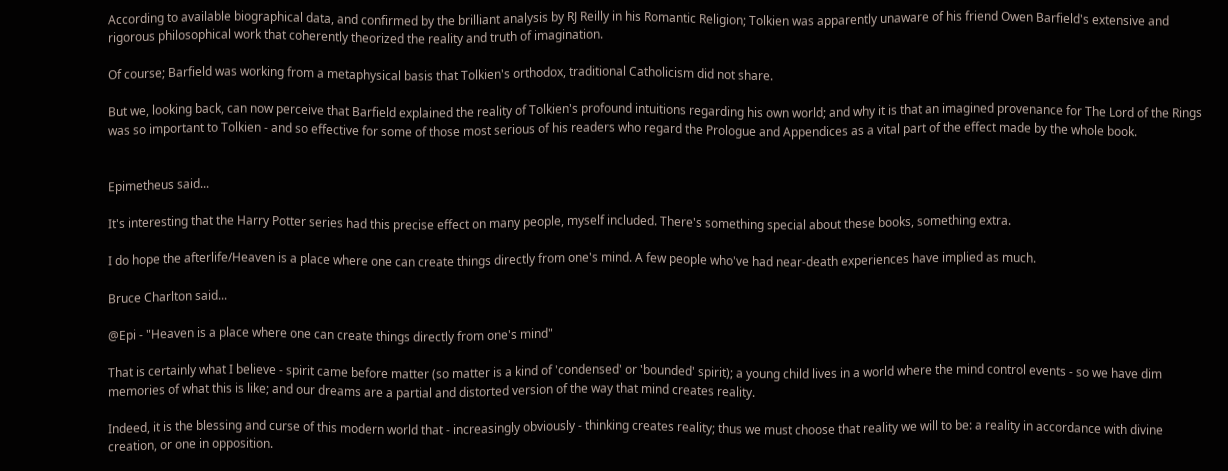According to available biographical data, and confirmed by the brilliant analysis by RJ Reilly in his Romantic Religion; Tolkien was apparently unaware of his friend Owen Barfield's extensive and rigorous philosophical work that coherently theorized the reality and truth of imagination.

Of course; Barfield was working from a metaphysical basis that Tolkien's orthodox, traditional Catholicism did not share.

But we, looking back, can now perceive that Barfield explained the reality of Tolkien's profound intuitions regarding his own world; and why it is that an imagined provenance for The Lord of the Rings was so important to Tolkien - and so effective for some of those most serious of his readers who regard the Prologue and Appendices as a vital part of the effect made by the whole book.


Epimetheus said...

It's interesting that the Harry Potter series had this precise effect on many people, myself included. There's something special about these books, something extra.

I do hope the afterlife/Heaven is a place where one can create things directly from one's mind. A few people who've had near-death experiences have implied as much.

Bruce Charlton said...

@Epi - "Heaven is a place where one can create things directly from one's mind"

That is certainly what I believe - spirit came before matter (so matter is a kind of 'condensed' or 'bounded' spirit); a young child lives in a world where the mind control events - so we have dim memories of what this is like; and our dreams are a partial and distorted version of the way that mind creates reality.

Indeed, it is the blessing and curse of this modern world that - increasingly obviously - thinking creates reality; thus we must choose that reality we will to be: a reality in accordance with divine creation, or one in opposition.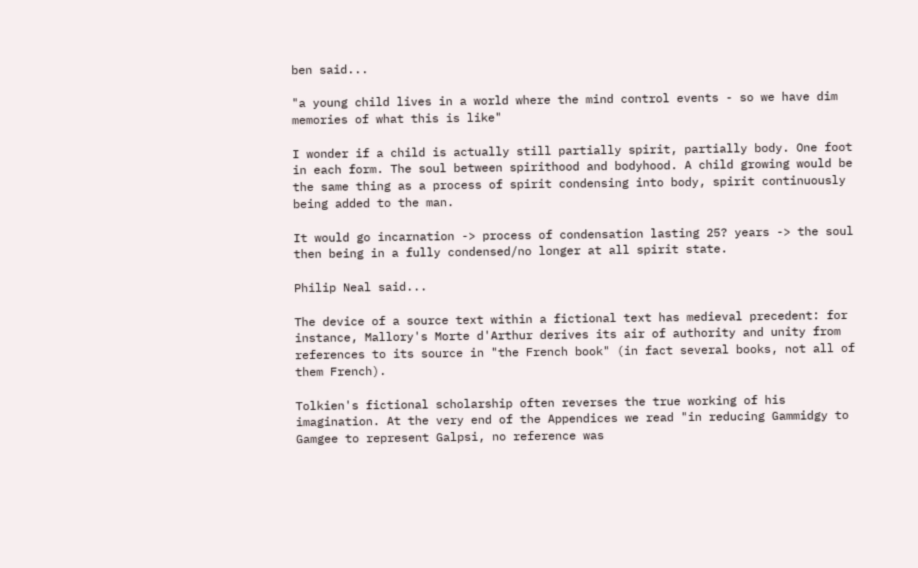ben said...

"a young child lives in a world where the mind control events - so we have dim memories of what this is like"

I wonder if a child is actually still partially spirit, partially body. One foot in each form. The soul between spirithood and bodyhood. A child growing would be the same thing as a process of spirit condensing into body, spirit continuously being added to the man.

It would go incarnation -> process of condensation lasting 25? years -> the soul then being in a fully condensed/no longer at all spirit state.

Philip Neal said...

The device of a source text within a fictional text has medieval precedent: for instance, Mallory's Morte d'Arthur derives its air of authority and unity from references to its source in "the French book" (in fact several books, not all of them French).

Tolkien's fictional scholarship often reverses the true working of his imagination. At the very end of the Appendices we read "in reducing Gammidgy to Gamgee to represent Galpsi, no reference was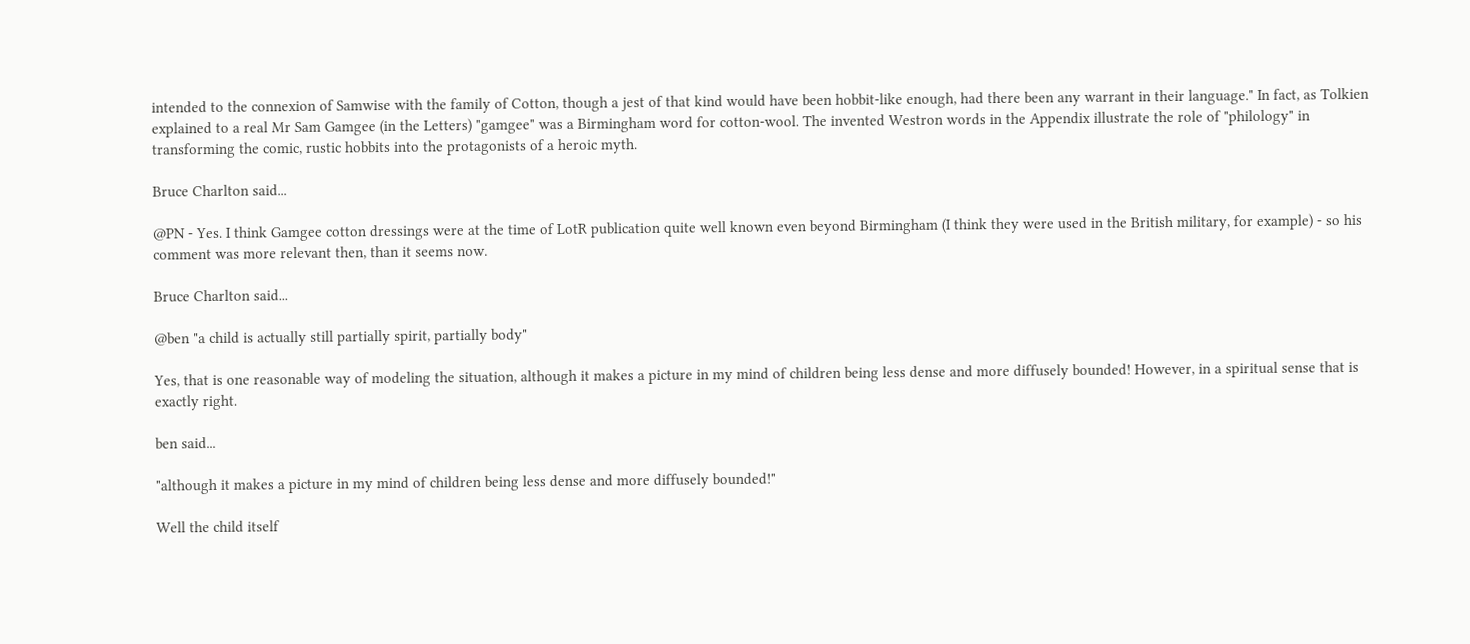intended to the connexion of Samwise with the family of Cotton, though a jest of that kind would have been hobbit-like enough, had there been any warrant in their language." In fact, as Tolkien explained to a real Mr Sam Gamgee (in the Letters) "gamgee" was a Birmingham word for cotton-wool. The invented Westron words in the Appendix illustrate the role of "philology" in transforming the comic, rustic hobbits into the protagonists of a heroic myth.

Bruce Charlton said...

@PN - Yes. I think Gamgee cotton dressings were at the time of LotR publication quite well known even beyond Birmingham (I think they were used in the British military, for example) - so his comment was more relevant then, than it seems now.

Bruce Charlton said...

@ben "a child is actually still partially spirit, partially body"

Yes, that is one reasonable way of modeling the situation, although it makes a picture in my mind of children being less dense and more diffusely bounded! However, in a spiritual sense that is exactly right.

ben said...

"although it makes a picture in my mind of children being less dense and more diffusely bounded!"

Well the child itself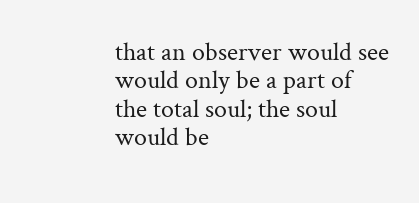that an observer would see would only be a part of the total soul; the soul would be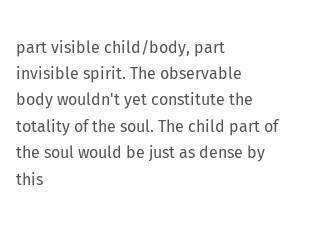part visible child/body, part invisible spirit. The observable body wouldn't yet constitute the totality of the soul. The child part of the soul would be just as dense by this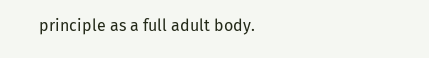principle as a full adult body.